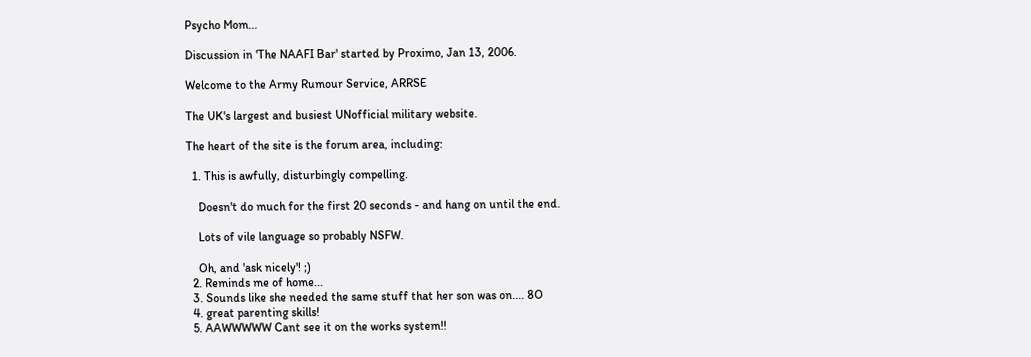Psycho Mom...

Discussion in 'The NAAFI Bar' started by Proximo, Jan 13, 2006.

Welcome to the Army Rumour Service, ARRSE

The UK's largest and busiest UNofficial military website.

The heart of the site is the forum area, including:

  1. This is awfully, disturbingly compelling.

    Doesn't do much for the first 20 seconds - and hang on until the end.

    Lots of vile language so probably NSFW.

    Oh, and 'ask nicely'! ;)
  2. Reminds me of home...
  3. Sounds like she needed the same stuff that her son was on.... 8O
  4. great parenting skills!
  5. AAWWWWW Cant see it on the works system!!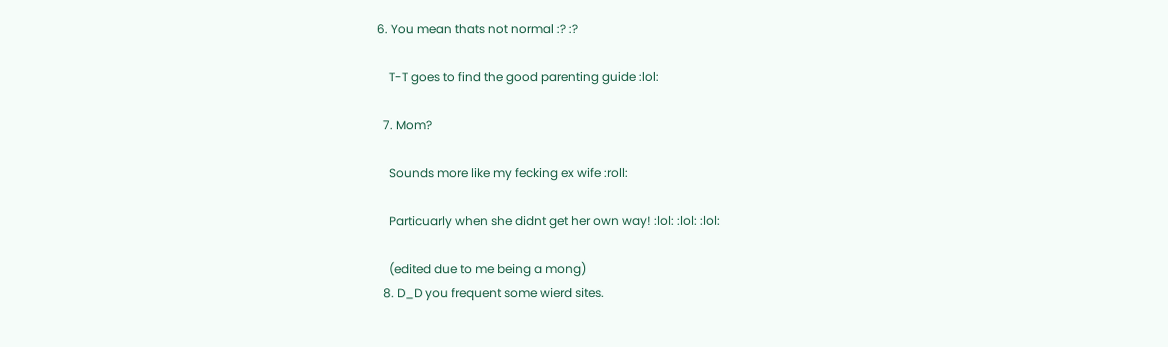6. You mean thats not normal :? :?

    T-T goes to find the good parenting guide :lol:

  7. Mom?

    Sounds more like my fecking ex wife :roll:

    Particuarly when she didnt get her own way! :lol: :lol: :lol:

    (edited due to me being a mong)
  8. D_D you frequent some wierd sites.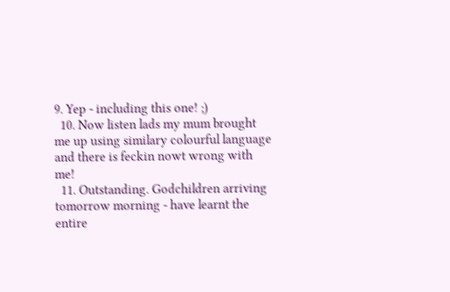9. Yep - including this one! ;)
  10. Now listen lads my mum brought me up using similary colourful language and there is feckin nowt wrong with me!
  11. Outstanding. Godchildren arriving tomorrow morning - have learnt the entire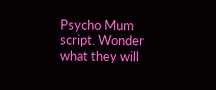Psycho Mum script. Wonder what they will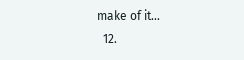make of it...
  12.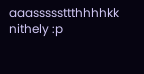aaasssssttthhhhkk nithely :p